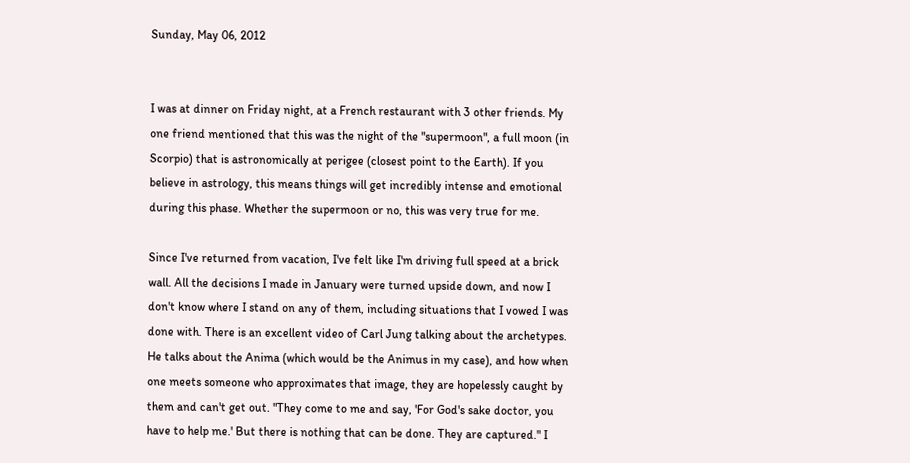Sunday, May 06, 2012


I was at dinner on Friday night, at a French restaurant with 3 other friends. My one friend mentioned that this was the night of the "supermoon", a full moon (in Scorpio) that is astronomically at perigee (closest point to the Earth). If you believe in astrology, this means things will get incredibly intense and emotional during this phase. Whether the supermoon or no, this was very true for me.

Since I've returned from vacation, I've felt like I'm driving full speed at a brick wall. All the decisions I made in January were turned upside down, and now I don't know where I stand on any of them, including situations that I vowed I was done with. There is an excellent video of Carl Jung talking about the archetypes. He talks about the Anima (which would be the Animus in my case), and how when one meets someone who approximates that image, they are hopelessly caught by them and can't get out. "They come to me and say, 'For God's sake doctor, you have to help me.' But there is nothing that can be done. They are captured." I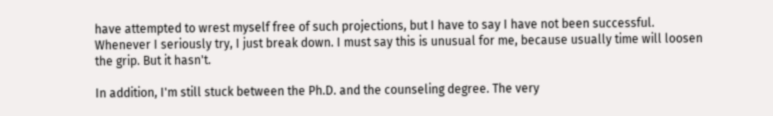have attempted to wrest myself free of such projections, but I have to say I have not been successful. Whenever I seriously try, I just break down. I must say this is unusual for me, because usually time will loosen the grip. But it hasn't.

In addition, I'm still stuck between the Ph.D. and the counseling degree. The very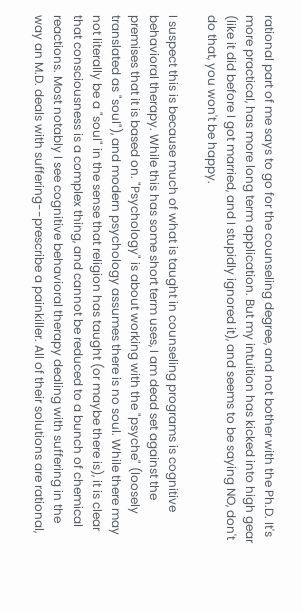rational part of me says to go for the counseling degree, and not bother with the Ph.D. It's more practical, has more long term application. But my intuition has kicked into high gear (like it did before I got married, and I stupidly ignored it), and seems to be saying NO, don't do that, you won't be happy.

I suspect this is because much of what is taught in counseling programs is cognitive behavioral therapy. While this has some short term uses, I am dead set against the premises that it is based on. "Psychology" is about working with the "psyche" (loosely translated as "soul"), and modern psychology assumes there is no soul. While there may not literally be a "soul" in the sense that religion has taught (or maybe there is), it is clear that consciousness is a complex thing, and cannot be reduced to a bunch of chemical reactions. Most notably I see cognitive behavioral therapy dealing with suffering in the way an M.D. deals with suffering--prescribe a painkiller. All of their solutions are rational,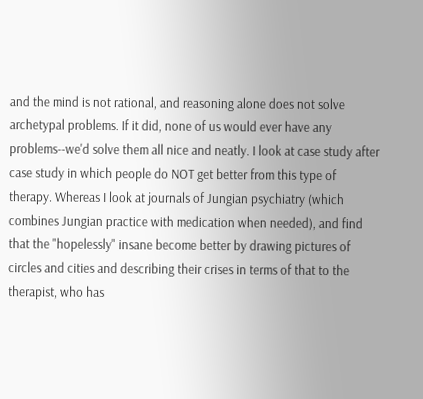and the mind is not rational, and reasoning alone does not solve archetypal problems. If it did, none of us would ever have any problems--we'd solve them all nice and neatly. I look at case study after case study in which people do NOT get better from this type of therapy. Whereas I look at journals of Jungian psychiatry (which combines Jungian practice with medication when needed), and find that the "hopelessly" insane become better by drawing pictures of circles and cities and describing their crises in terms of that to the therapist, who has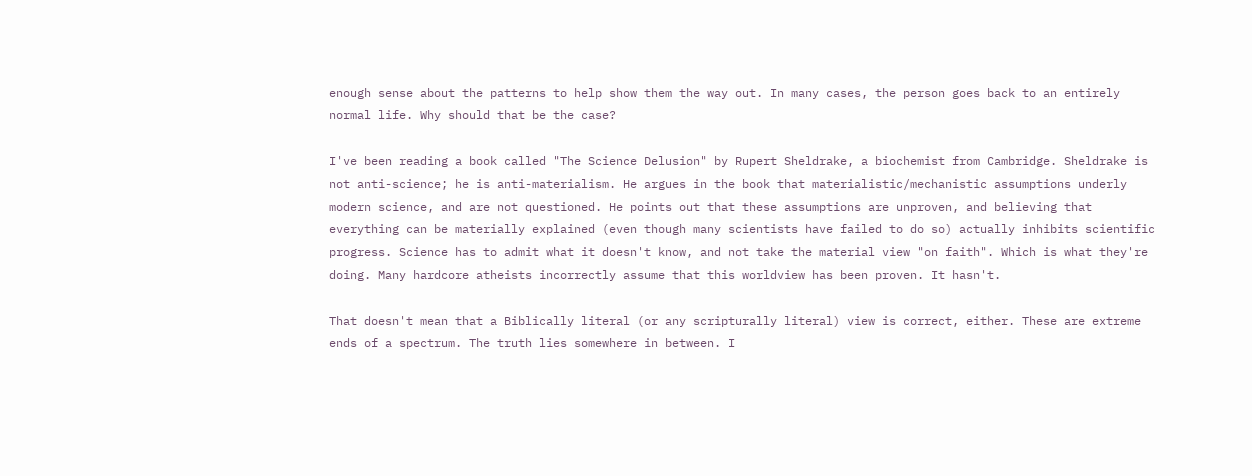enough sense about the patterns to help show them the way out. In many cases, the person goes back to an entirely normal life. Why should that be the case?

I've been reading a book called "The Science Delusion" by Rupert Sheldrake, a biochemist from Cambridge. Sheldrake is not anti-science; he is anti-materialism. He argues in the book that materialistic/mechanistic assumptions underly modern science, and are not questioned. He points out that these assumptions are unproven, and believing that everything can be materially explained (even though many scientists have failed to do so) actually inhibits scientific progress. Science has to admit what it doesn't know, and not take the material view "on faith". Which is what they're doing. Many hardcore atheists incorrectly assume that this worldview has been proven. It hasn't.

That doesn't mean that a Biblically literal (or any scripturally literal) view is correct, either. These are extreme ends of a spectrum. The truth lies somewhere in between. I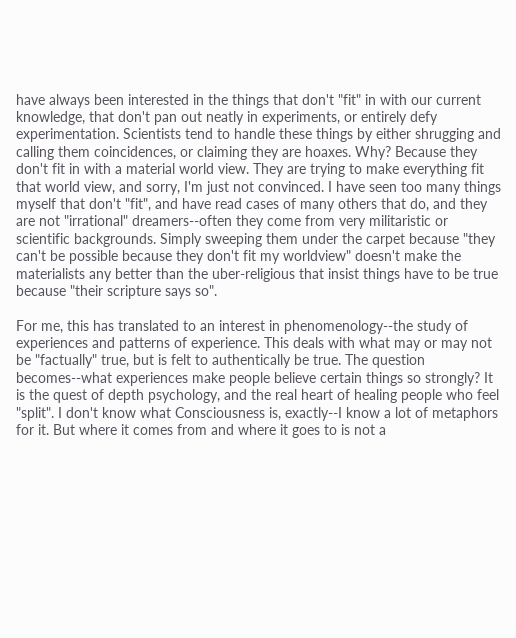have always been interested in the things that don't "fit" in with our current knowledge, that don't pan out neatly in experiments, or entirely defy experimentation. Scientists tend to handle these things by either shrugging and calling them coincidences, or claiming they are hoaxes. Why? Because they don't fit in with a material world view. They are trying to make everything fit that world view, and sorry, I'm just not convinced. I have seen too many things myself that don't "fit", and have read cases of many others that do, and they are not "irrational" dreamers--often they come from very militaristic or scientific backgrounds. Simply sweeping them under the carpet because "they can't be possible because they don't fit my worldview" doesn't make the materialists any better than the uber-religious that insist things have to be true because "their scripture says so".

For me, this has translated to an interest in phenomenology--the study of experiences and patterns of experience. This deals with what may or may not be "factually" true, but is felt to authentically be true. The question becomes--what experiences make people believe certain things so strongly? It is the quest of depth psychology, and the real heart of healing people who feel "split". I don't know what Consciousness is, exactly--I know a lot of metaphors for it. But where it comes from and where it goes to is not a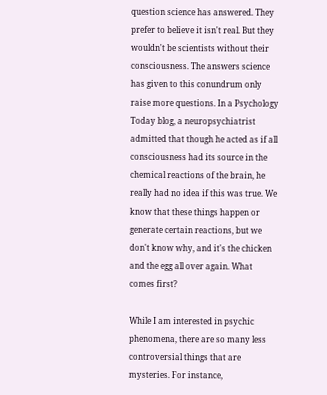question science has answered. They prefer to believe it isn't real. But they wouldn't be scientists without their consciousness. The answers science has given to this conundrum only raise more questions. In a Psychology Today blog, a neuropsychiatrist admitted that though he acted as if all consciousness had its source in the chemical reactions of the brain, he really had no idea if this was true. We know that these things happen or generate certain reactions, but we don't know why, and it's the chicken and the egg all over again. What comes first?

While I am interested in psychic phenomena, there are so many less controversial things that are mysteries. For instance,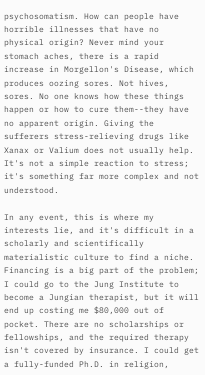psychosomatism. How can people have horrible illnesses that have no physical origin? Never mind your stomach aches, there is a rapid increase in Morgellon's Disease, which produces oozing sores. Not hives, sores. No one knows how these things happen or how to cure them--they have no apparent origin. Giving the sufferers stress-relieving drugs like Xanax or Valium does not usually help. It's not a simple reaction to stress; it's something far more complex and not understood.

In any event, this is where my interests lie, and it's difficult in a scholarly and scientifically materialistic culture to find a niche. Financing is a big part of the problem; I could go to the Jung Institute to become a Jungian therapist, but it will end up costing me $80,000 out of pocket. There are no scholarships or fellowships, and the required therapy isn't covered by insurance. I could get a fully-funded Ph.D. in religion,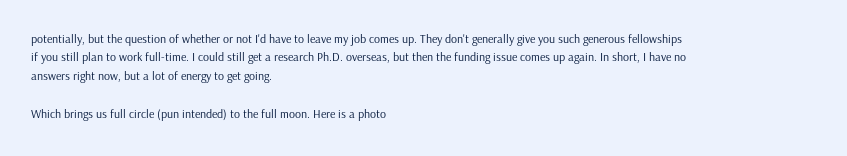potentially, but the question of whether or not I'd have to leave my job comes up. They don't generally give you such generous fellowships if you still plan to work full-time. I could still get a research Ph.D. overseas, but then the funding issue comes up again. In short, I have no answers right now, but a lot of energy to get going.

Which brings us full circle (pun intended) to the full moon. Here is a photo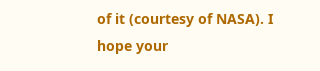of it (courtesy of NASA). I hope your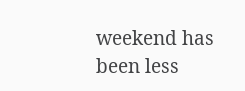weekend has been less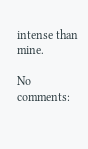intense than mine.

No comments: